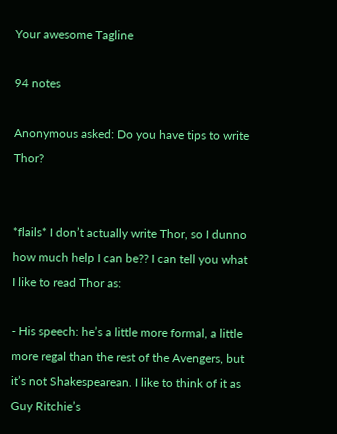Your awesome Tagline

94 notes

Anonymous asked: Do you have tips to write Thor?


*flails* I don’t actually write Thor, so I dunno how much help I can be?? I can tell you what I like to read Thor as:

- His speech: he’s a little more formal, a little more regal than the rest of the Avengers, but it’s not Shakespearean. I like to think of it as Guy Ritchie’s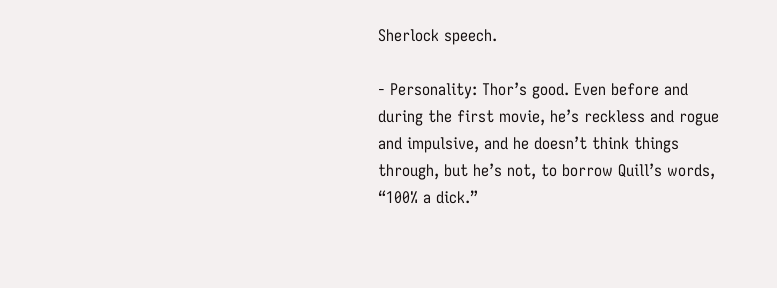Sherlock speech.

- Personality: Thor’s good. Even before and during the first movie, he’s reckless and rogue and impulsive, and he doesn’t think things through, but he’s not, to borrow Quill’s words, “100% a dick.”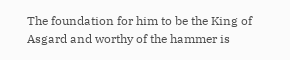The foundation for him to be the King of Asgard and worthy of the hammer is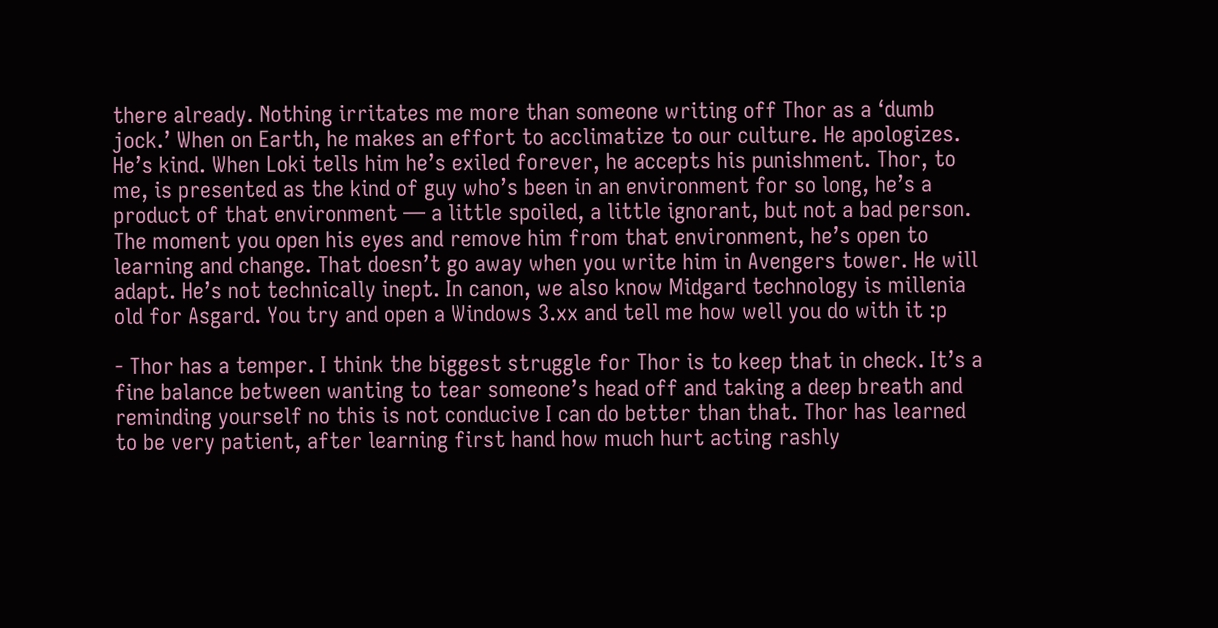there already. Nothing irritates me more than someone writing off Thor as a ‘dumb jock.’ When on Earth, he makes an effort to acclimatize to our culture. He apologizes. He’s kind. When Loki tells him he’s exiled forever, he accepts his punishment. Thor, to me, is presented as the kind of guy who’s been in an environment for so long, he’s a product of that environment — a little spoiled, a little ignorant, but not a bad person. The moment you open his eyes and remove him from that environment, he’s open to learning and change. That doesn’t go away when you write him in Avengers tower. He will adapt. He’s not technically inept. In canon, we also know Midgard technology is millenia old for Asgard. You try and open a Windows 3.xx and tell me how well you do with it :p

- Thor has a temper. I think the biggest struggle for Thor is to keep that in check. It’s a fine balance between wanting to tear someone’s head off and taking a deep breath and reminding yourself no this is not conducive I can do better than that. Thor has learned to be very patient, after learning first hand how much hurt acting rashly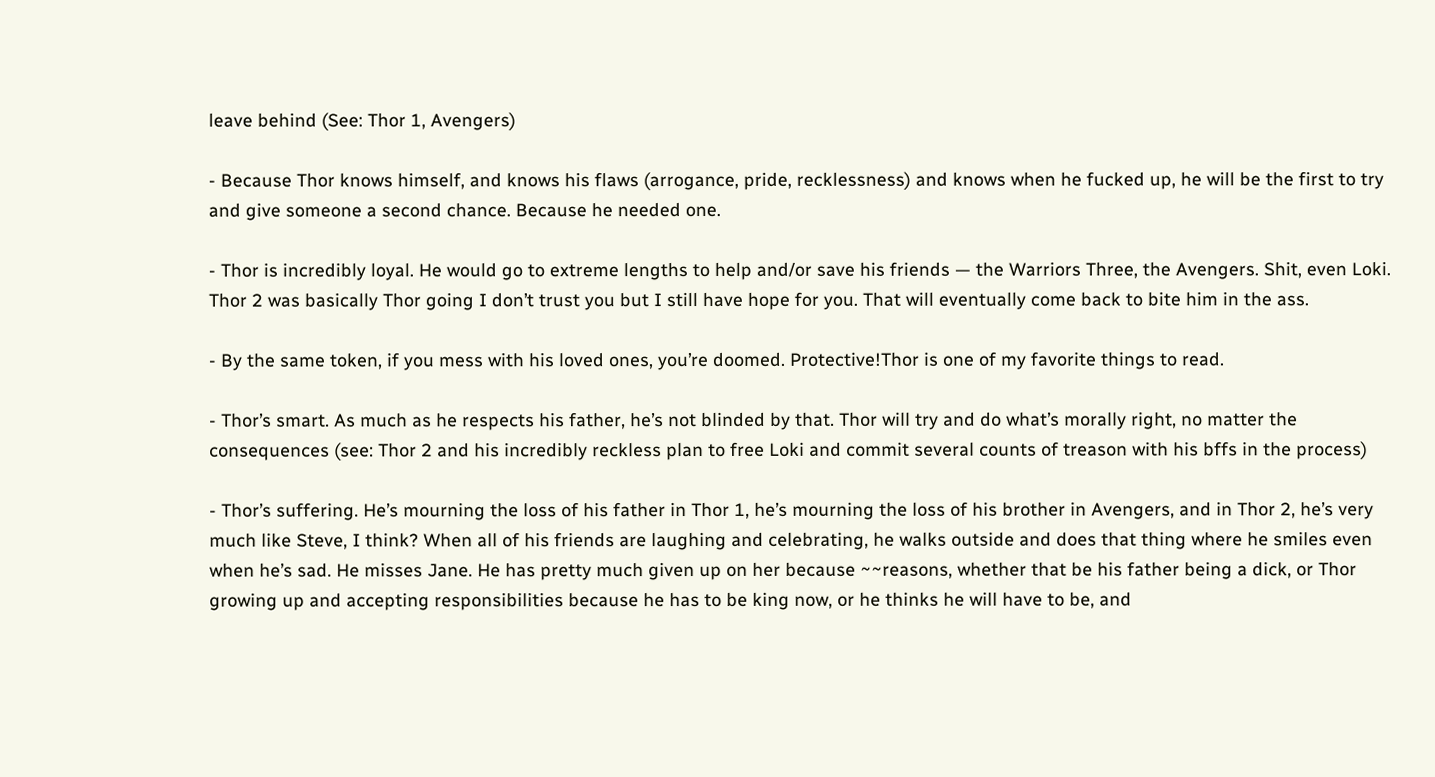leave behind (See: Thor 1, Avengers)

- Because Thor knows himself, and knows his flaws (arrogance, pride, recklessness) and knows when he fucked up, he will be the first to try and give someone a second chance. Because he needed one.

- Thor is incredibly loyal. He would go to extreme lengths to help and/or save his friends — the Warriors Three, the Avengers. Shit, even Loki. Thor 2 was basically Thor going I don’t trust you but I still have hope for you. That will eventually come back to bite him in the ass.

- By the same token, if you mess with his loved ones, you’re doomed. Protective!Thor is one of my favorite things to read.

- Thor’s smart. As much as he respects his father, he’s not blinded by that. Thor will try and do what’s morally right, no matter the consequences (see: Thor 2 and his incredibly reckless plan to free Loki and commit several counts of treason with his bffs in the process)

- Thor’s suffering. He’s mourning the loss of his father in Thor 1, he’s mourning the loss of his brother in Avengers, and in Thor 2, he’s very much like Steve, I think? When all of his friends are laughing and celebrating, he walks outside and does that thing where he smiles even when he’s sad. He misses Jane. He has pretty much given up on her because ~~reasons, whether that be his father being a dick, or Thor growing up and accepting responsibilities because he has to be king now, or he thinks he will have to be, and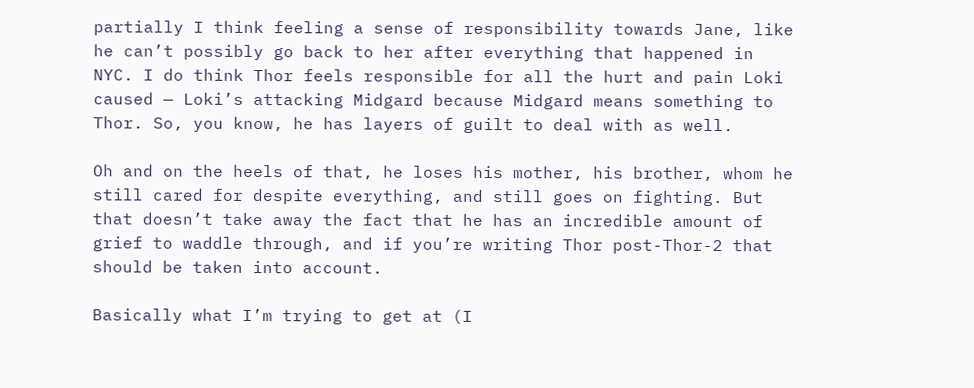partially I think feeling a sense of responsibility towards Jane, like he can’t possibly go back to her after everything that happened in NYC. I do think Thor feels responsible for all the hurt and pain Loki caused — Loki’s attacking Midgard because Midgard means something to Thor. So, you know, he has layers of guilt to deal with as well.

Oh and on the heels of that, he loses his mother, his brother, whom he still cared for despite everything, and still goes on fighting. But that doesn’t take away the fact that he has an incredible amount of grief to waddle through, and if you’re writing Thor post-Thor-2 that should be taken into account.

Basically what I’m trying to get at (I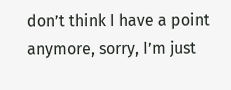don’t think I have a point anymore, sorry, I’m just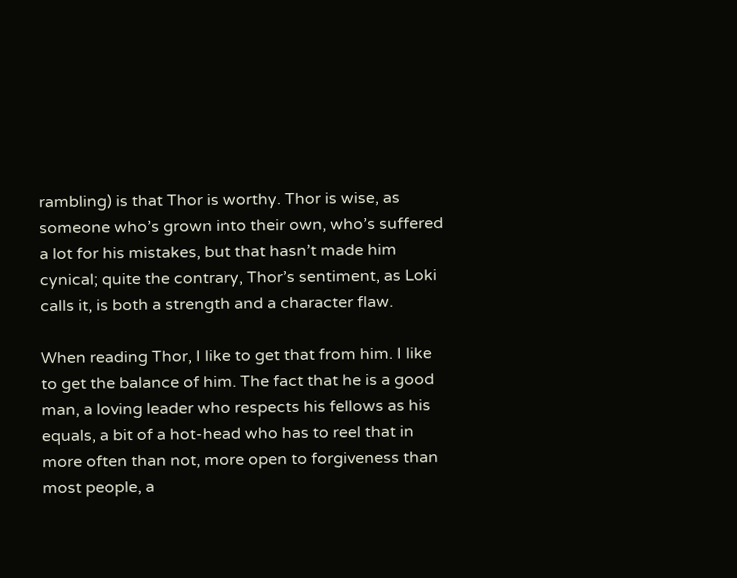rambling) is that Thor is worthy. Thor is wise, as someone who’s grown into their own, who’s suffered a lot for his mistakes, but that hasn’t made him cynical; quite the contrary, Thor’s sentiment, as Loki calls it, is both a strength and a character flaw.

When reading Thor, I like to get that from him. I like to get the balance of him. The fact that he is a good man, a loving leader who respects his fellows as his equals, a bit of a hot-head who has to reel that in more often than not, more open to forgiveness than most people, a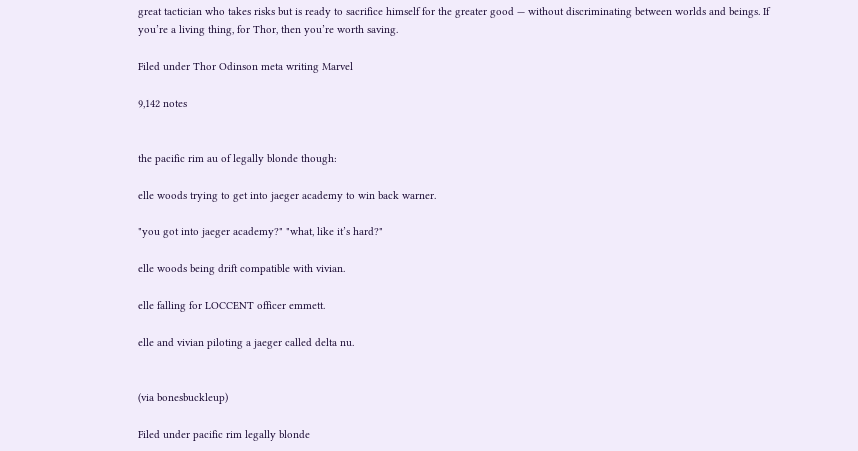great tactician who takes risks but is ready to sacrifice himself for the greater good — without discriminating between worlds and beings. If you’re a living thing, for Thor, then you’re worth saving.

Filed under Thor Odinson meta writing Marvel

9,142 notes


the pacific rim au of legally blonde though:

elle woods trying to get into jaeger academy to win back warner.

"you got into jaeger academy?" "what, like it’s hard?"

elle woods being drift compatible with vivian.

elle falling for LOCCENT officer emmett.

elle and vivian piloting a jaeger called delta nu.


(via bonesbuckleup)

Filed under pacific rim legally blonde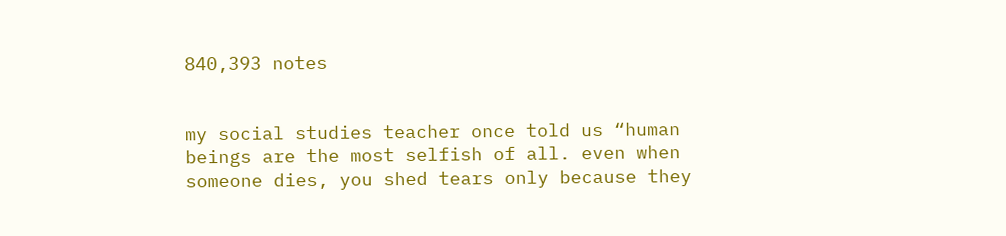840,393 notes


my social studies teacher once told us “human beings are the most selfish of all. even when someone dies, you shed tears only because they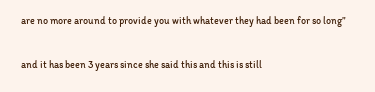are no more around to provide you with whatever they had been for so long”

and it has been 3 years since she said this and this is still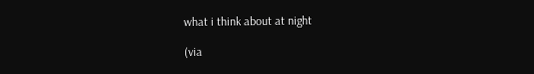what i think about at night

(via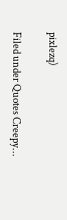pixlezq)

Filed under Quotes Creepy...